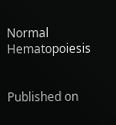Normal Hematopoiesis


Published on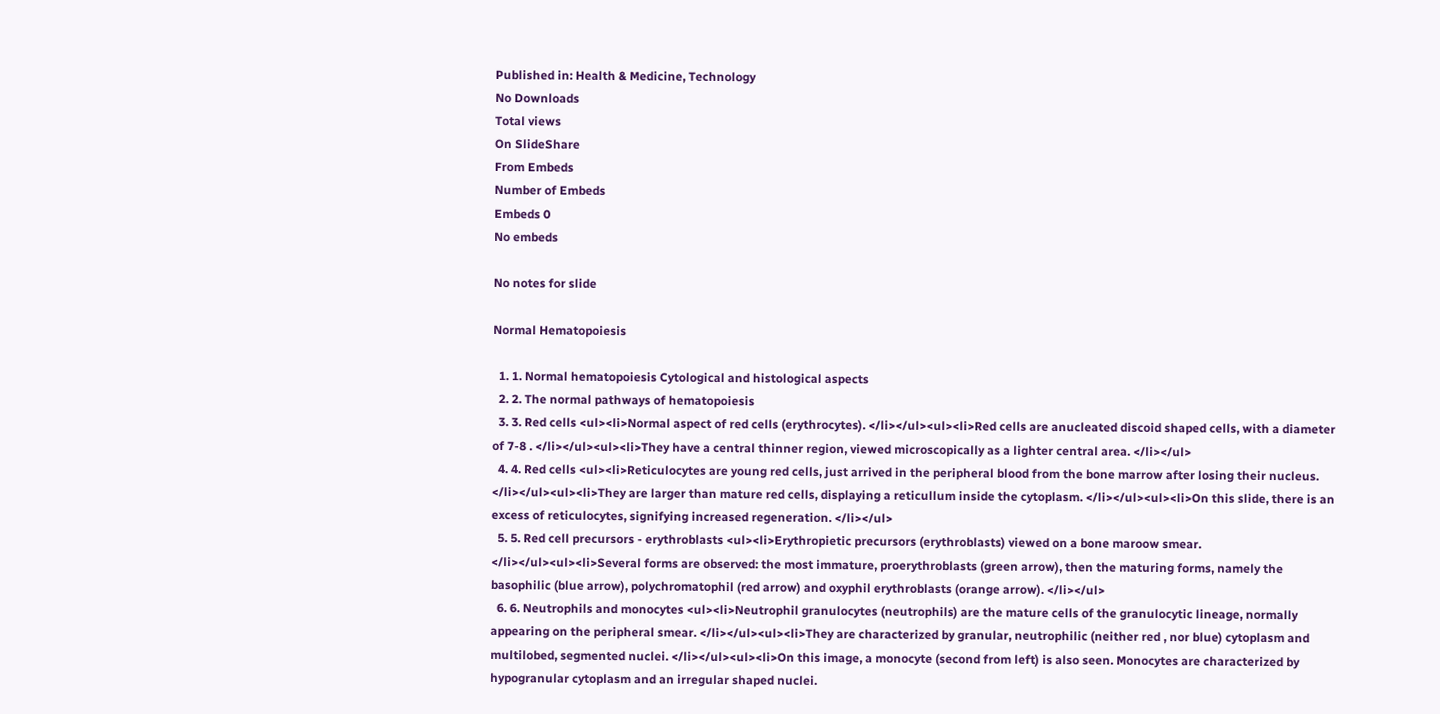Published in: Health & Medicine, Technology
No Downloads
Total views
On SlideShare
From Embeds
Number of Embeds
Embeds 0
No embeds

No notes for slide

Normal Hematopoiesis

  1. 1. Normal hematopoiesis Cytological and histological aspects
  2. 2. The normal pathways of hematopoiesis
  3. 3. Red cells <ul><li>Normal aspect of red cells (erythrocytes). </li></ul><ul><li>Red cells are anucleated discoid shaped cells, with a diameter of 7-8 . </li></ul><ul><li>They have a central thinner region, viewed microscopically as a lighter central area. </li></ul>
  4. 4. Red cells <ul><li>Reticulocytes are young red cells, just arrived in the peripheral blood from the bone marrow after losing their nucleus. </li></ul><ul><li>They are larger than mature red cells, displaying a reticullum inside the cytoplasm. </li></ul><ul><li>On this slide, there is an excess of reticulocytes, signifying increased regeneration. </li></ul>
  5. 5. Red cell precursors - erythroblasts <ul><li>Erythropietic precursors (erythroblasts) viewed on a bone maroow smear. </li></ul><ul><li>Several forms are observed: the most immature, proerythroblasts (green arrow), then the maturing forms, namely the basophilic (blue arrow), polychromatophil (red arrow) and oxyphil erythroblasts (orange arrow). </li></ul>
  6. 6. Neutrophils and monocytes <ul><li>Neutrophil granulocytes (neutrophils) are the mature cells of the granulocytic lineage, normally appearing on the peripheral smear. </li></ul><ul><li>They are characterized by granular, neutrophilic (neither red , nor blue) cytoplasm and multilobed, segmented nuclei. </li></ul><ul><li>On this image, a monocyte (second from left) is also seen. Monocytes are characterized by hypogranular cytoplasm and an irregular shaped nuclei.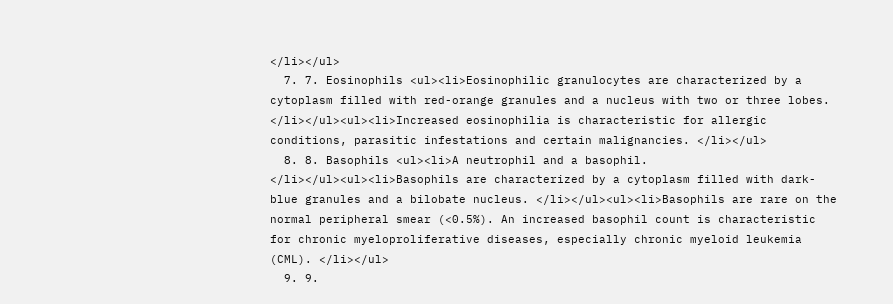</li></ul>
  7. 7. Eosinophils <ul><li>Eosinophilic granulocytes are characterized by a cytoplasm filled with red-orange granules and a nucleus with two or three lobes. </li></ul><ul><li>Increased eosinophilia is characteristic for allergic conditions, parasitic infestations and certain malignancies. </li></ul>
  8. 8. Basophils <ul><li>A neutrophil and a basophil. </li></ul><ul><li>Basophils are characterized by a cytoplasm filled with dark-blue granules and a bilobate nucleus. </li></ul><ul><li>Basophils are rare on the normal peripheral smear (<0.5%). An increased basophil count is characteristic for chronic myeloproliferative diseases, especially chronic myeloid leukemia (CML). </li></ul>
  9. 9.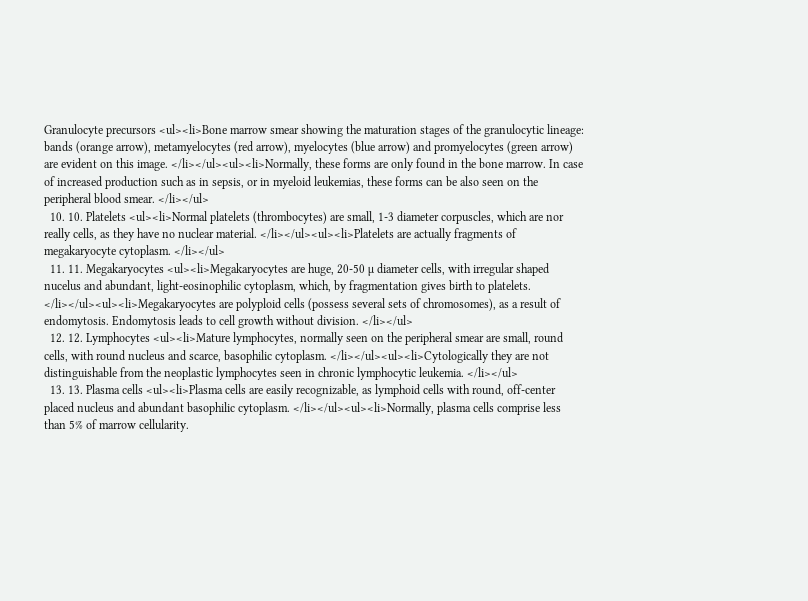Granulocyte precursors <ul><li>Bone marrow smear showing the maturation stages of the granulocytic lineage: bands (orange arrow), metamyelocytes (red arrow), myelocytes (blue arrow) and promyelocytes (green arrow) are evident on this image. </li></ul><ul><li>Normally, these forms are only found in the bone marrow. In case of increased production such as in sepsis, or in myeloid leukemias, these forms can be also seen on the peripheral blood smear. </li></ul>
  10. 10. Platelets <ul><li>Normal platelets (thrombocytes) are small, 1-3 diameter corpuscles, which are nor really cells, as they have no nuclear material. </li></ul><ul><li>Platelets are actually fragments of megakaryocyte cytoplasm. </li></ul>
  11. 11. Megakaryocytes <ul><li>Megakaryocytes are huge, 20-50 µ diameter cells, with irregular shaped nucelus and abundant, light-eosinophilic cytoplasm, which, by fragmentation gives birth to platelets. </li></ul><ul><li>Megakaryocytes are polyploid cells (possess several sets of chromosomes), as a result of endomytosis. Endomytosis leads to cell growth without division. </li></ul>
  12. 12. Lymphocytes <ul><li>Mature lymphocytes, normally seen on the peripheral smear are small, round cells, with round nucleus and scarce, basophilic cytoplasm. </li></ul><ul><li>Cytologically they are not distinguishable from the neoplastic lymphocytes seen in chronic lymphocytic leukemia. </li></ul>
  13. 13. Plasma cells <ul><li>Plasma cells are easily recognizable, as lymphoid cells with round, off-center placed nucleus and abundant basophilic cytoplasm. </li></ul><ul><li>Normally, plasma cells comprise less than 5% of marrow cellularity.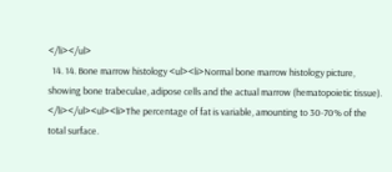</li></ul>
  14. 14. Bone marrow histology <ul><li>Normal bone marrow histology picture, showing bone trabeculae, adipose cells and the actual marrow (hematopoietic tissue). </li></ul><ul><li>The percentage of fat is variable, amounting to 30-70% of the total surface.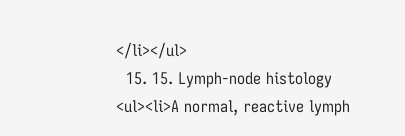</li></ul>
  15. 15. Lymph-node histology <ul><li>A normal, reactive lymph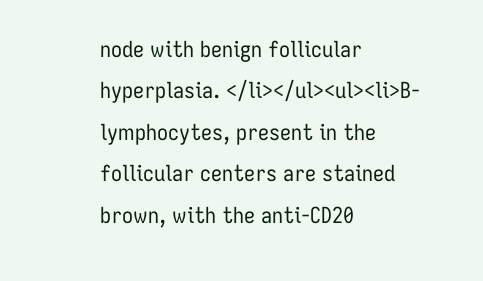node with benign follicular hyperplasia. </li></ul><ul><li>B-lymphocytes, present in the follicular centers are stained brown, with the anti-CD20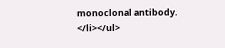monoclonal antibody. </li></ul>